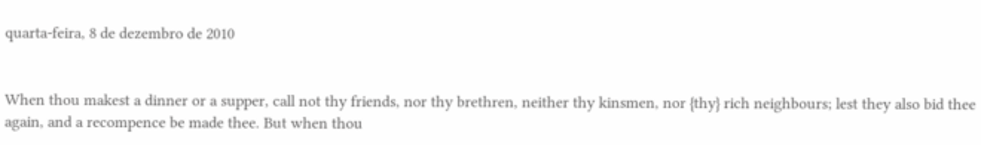quarta-feira, 8 de dezembro de 2010


When thou makest a dinner or a supper, call not thy friends, nor thy brethren, neither thy kinsmen, nor {thy} rich neighbours; lest they also bid thee again, and a recompence be made thee. But when thou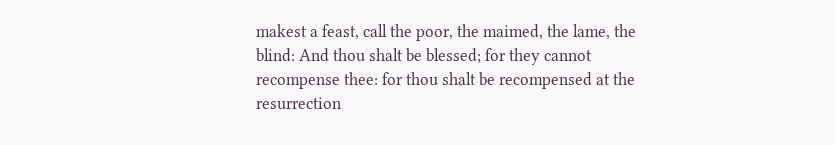makest a feast, call the poor, the maimed, the lame, the blind: And thou shalt be blessed; for they cannot recompense thee: for thou shalt be recompensed at the resurrection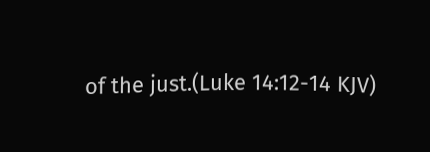of the just.(Luke 14:12-14 KJV)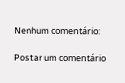Nenhum comentário:

Postar um comentário